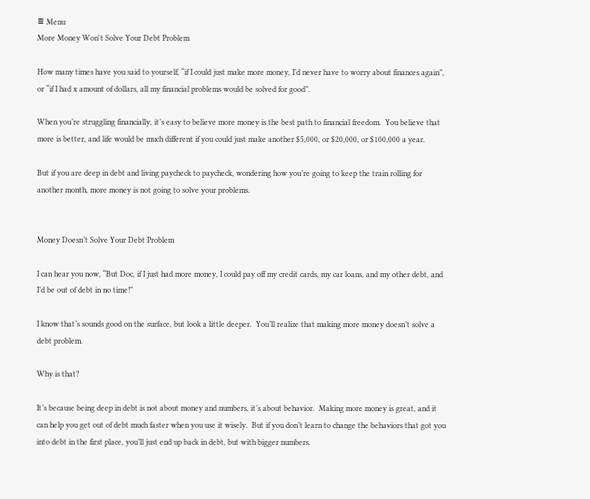≡ Menu
More Money Won't Solve Your Debt Problem

How many times have you said to yourself, “if I could just make more money, I’d never have to worry about finances again”, or “if I had x amount of dollars, all my financial problems would be solved for good”.

When you’re struggling financially, it’s easy to believe more money is the best path to financial freedom.  You believe that more is better, and life would be much different if you could just make another $5,000, or $20,000, or $100,000 a year.

But if you are deep in debt and living paycheck to paycheck, wondering how you’re going to keep the train rolling for another month, more money is not going to solve your problems.


Money Doesn’t Solve Your Debt Problem

I can hear you now, “But Doc, if I just had more money, I could pay off my credit cards, my car loans, and my other debt, and I’d be out of debt in no time!”

I know that’s sounds good on the surface, but look a little deeper.  You’ll realize that making more money doesn’t solve a debt problem.

Why is that?

It’s because being deep in debt is not about money and numbers, it’s about behavior.  Making more money is great, and it can help you get out of debt much faster when you use it wisely.  But if you don’t learn to change the behaviors that got you into debt in the first place, you’ll just end up back in debt, but with bigger numbers.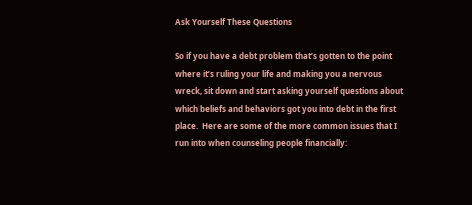Ask Yourself These Questions

So if you have a debt problem that’s gotten to the point where it’s ruling your life and making you a nervous wreck, sit down and start asking yourself questions about which beliefs and behaviors got you into debt in the first place.  Here are some of the more common issues that I run into when counseling people financially: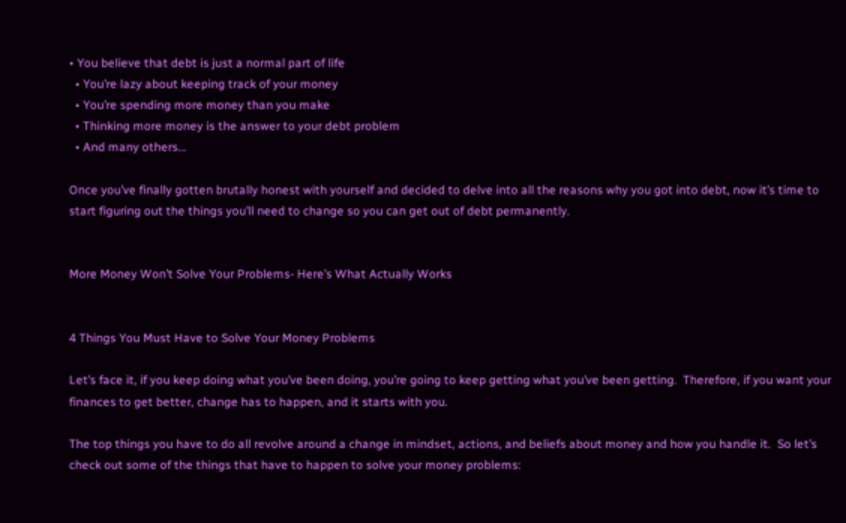• You believe that debt is just a normal part of life
  • You’re lazy about keeping track of your money
  • You’re spending more money than you make
  • Thinking more money is the answer to your debt problem
  • And many others…

Once you’ve finally gotten brutally honest with yourself and decided to delve into all the reasons why you got into debt, now it’s time to start figuring out the things you’ll need to change so you can get out of debt permanently.


More Money Won’t Solve Your Problems- Here’s What Actually Works


4 Things You Must Have to Solve Your Money Problems

Let’s face it, if you keep doing what you’ve been doing, you’re going to keep getting what you’ve been getting.  Therefore, if you want your finances to get better, change has to happen, and it starts with you.

The top things you have to do all revolve around a change in mindset, actions, and beliefs about money and how you handle it.  So let’s check out some of the things that have to happen to solve your money problems: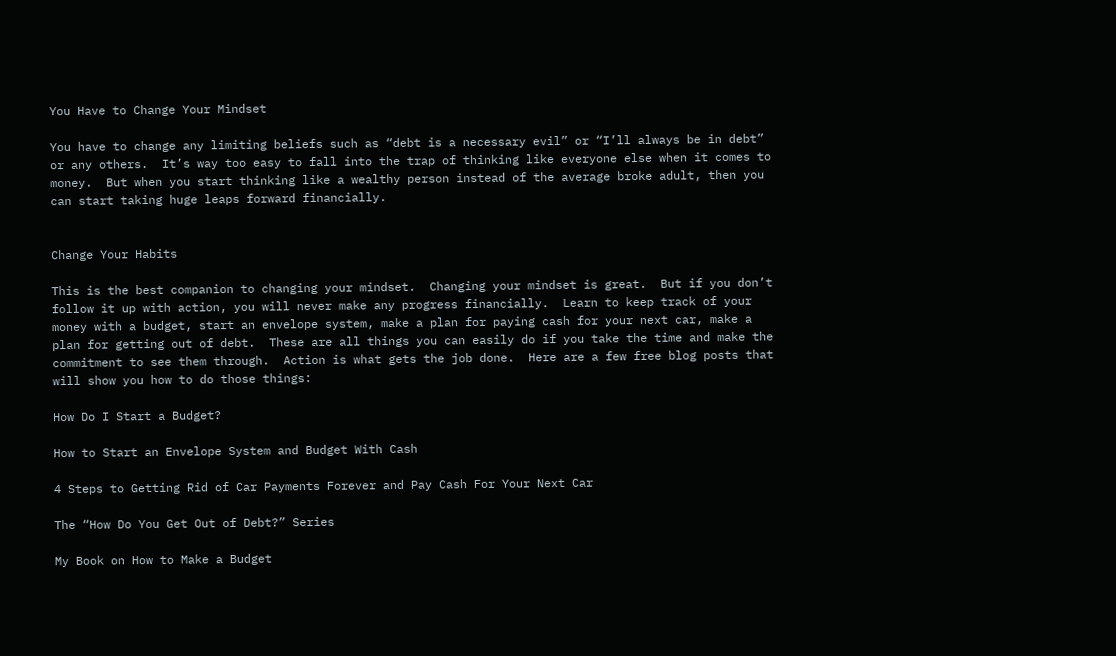You Have to Change Your Mindset

You have to change any limiting beliefs such as “debt is a necessary evil” or “I’ll always be in debt” or any others.  It’s way too easy to fall into the trap of thinking like everyone else when it comes to money.  But when you start thinking like a wealthy person instead of the average broke adult, then you can start taking huge leaps forward financially.


Change Your Habits

This is the best companion to changing your mindset.  Changing your mindset is great.  But if you don’t follow it up with action, you will never make any progress financially.  Learn to keep track of your money with a budget, start an envelope system, make a plan for paying cash for your next car, make a plan for getting out of debt.  These are all things you can easily do if you take the time and make the commitment to see them through.  Action is what gets the job done.  Here are a few free blog posts that will show you how to do those things:

How Do I Start a Budget?

How to Start an Envelope System and Budget With Cash

4 Steps to Getting Rid of Car Payments Forever and Pay Cash For Your Next Car

The “How Do You Get Out of Debt?” Series

My Book on How to Make a Budget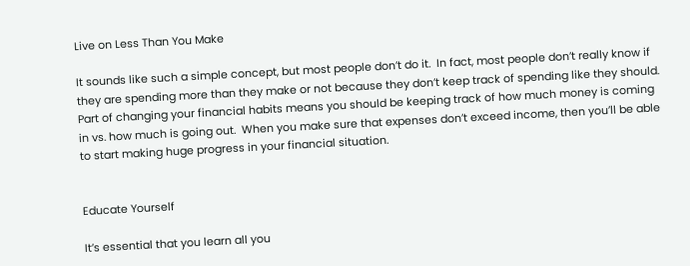Live on Less Than You Make

It sounds like such a simple concept, but most people don’t do it.  In fact, most people don’t really know if they are spending more than they make or not because they don’t keep track of spending like they should.  Part of changing your financial habits means you should be keeping track of how much money is coming in vs. how much is going out.  When you make sure that expenses don’t exceed income, then you’ll be able to start making huge progress in your financial situation.


Educate Yourself

It’s essential that you learn all you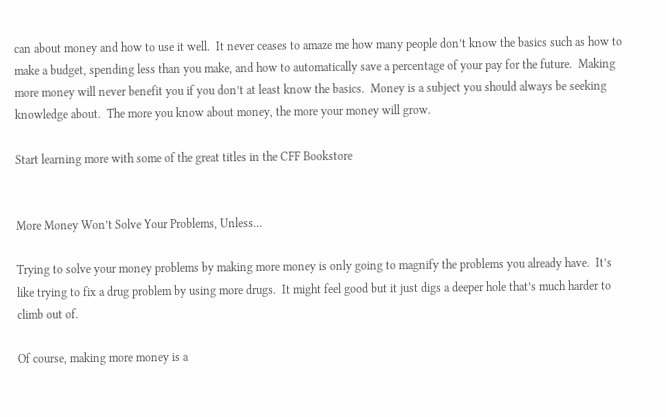can about money and how to use it well.  It never ceases to amaze me how many people don’t know the basics such as how to make a budget, spending less than you make, and how to automatically save a percentage of your pay for the future.  Making more money will never benefit you if you don’t at least know the basics.  Money is a subject you should always be seeking knowledge about.  The more you know about money, the more your money will grow.

Start learning more with some of the great titles in the CFF Bookstore


More Money Won’t Solve Your Problems, Unless…

Trying to solve your money problems by making more money is only going to magnify the problems you already have.  It’s like trying to fix a drug problem by using more drugs.  It might feel good but it just digs a deeper hole that’s much harder to climb out of.

Of course, making more money is a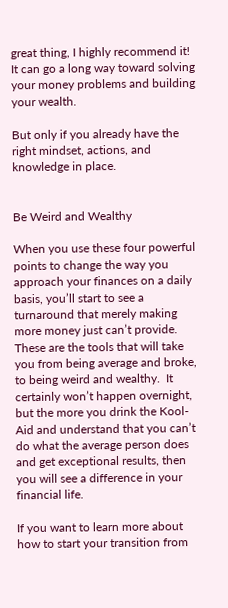great thing, I highly recommend it!    It can go a long way toward solving your money problems and building your wealth.

But only if you already have the right mindset, actions, and knowledge in place.


Be Weird and Wealthy

When you use these four powerful points to change the way you approach your finances on a daily basis, you’ll start to see a turnaround that merely making more money just can’t provide.  These are the tools that will take you from being average and broke, to being weird and wealthy.  It certainly won’t happen overnight, but the more you drink the Kool-Aid and understand that you can’t do what the average person does and get exceptional results, then you will see a difference in your financial life.

If you want to learn more about how to start your transition from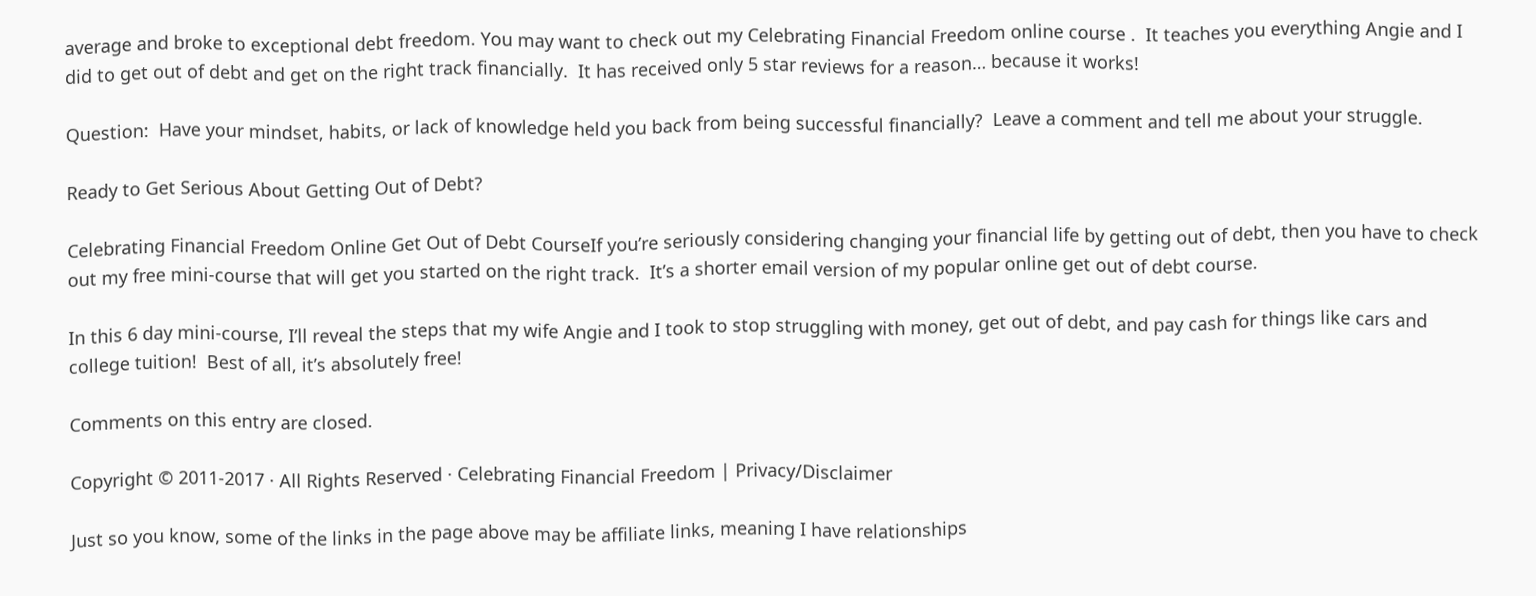average and broke to exceptional debt freedom. You may want to check out my Celebrating Financial Freedom online course .  It teaches you everything Angie and I did to get out of debt and get on the right track financially.  It has received only 5 star reviews for a reason… because it works!

Question:  Have your mindset, habits, or lack of knowledge held you back from being successful financially?  Leave a comment and tell me about your struggle.

Ready to Get Serious About Getting Out of Debt?

Celebrating Financial Freedom Online Get Out of Debt CourseIf you’re seriously considering changing your financial life by getting out of debt, then you have to check out my free mini-course that will get you started on the right track.  It’s a shorter email version of my popular online get out of debt course.

In this 6 day mini-course, I’ll reveal the steps that my wife Angie and I took to stop struggling with money, get out of debt, and pay cash for things like cars and college tuition!  Best of all, it’s absolutely free!

Comments on this entry are closed.

Copyright © 2011-2017 · All Rights Reserved · Celebrating Financial Freedom | Privacy/Disclaimer

Just so you know, some of the links in the page above may be affiliate links, meaning I have relationships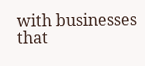with businesses that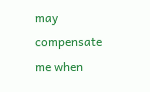may compensate me when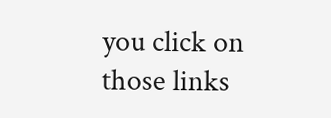you click on those links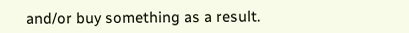and/or buy something as a result.